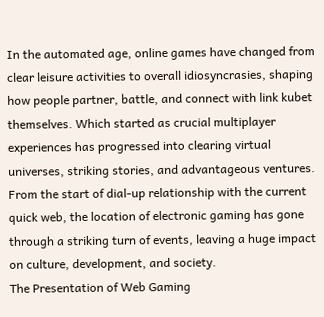In the automated age, online games have changed from clear leisure activities to overall idiosyncrasies, shaping how people partner, battle, and connect with link kubet themselves. Which started as crucial multiplayer experiences has progressed into clearing virtual universes, striking stories, and advantageous ventures. From the start of dial-up relationship with the current quick web, the location of electronic gaming has gone through a striking turn of events, leaving a huge impact on culture, development, and society.
The Presentation of Web Gaming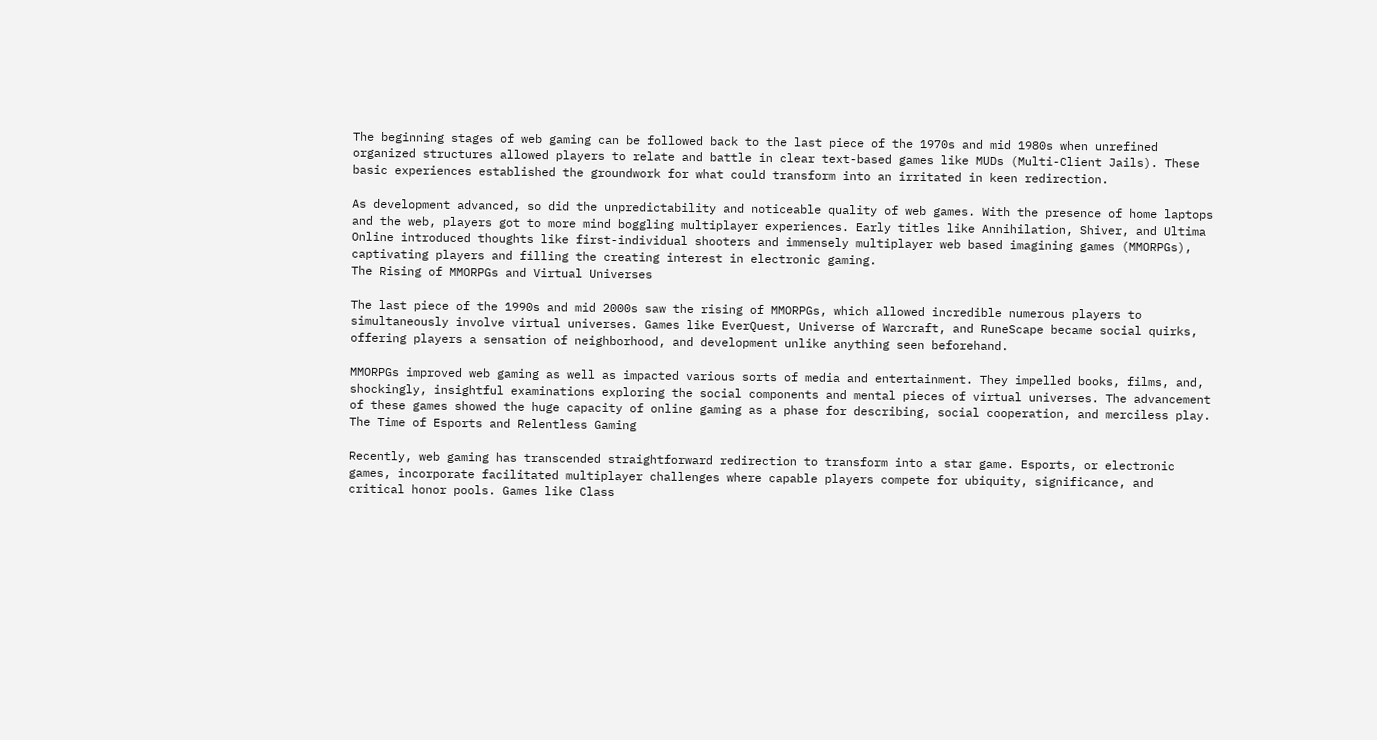The beginning stages of web gaming can be followed back to the last piece of the 1970s and mid 1980s when unrefined organized structures allowed players to relate and battle in clear text-based games like MUDs (Multi-Client Jails). These basic experiences established the groundwork for what could transform into an irritated in keen redirection.

As development advanced, so did the unpredictability and noticeable quality of web games. With the presence of home laptops and the web, players got to more mind boggling multiplayer experiences. Early titles like Annihilation, Shiver, and Ultima Online introduced thoughts like first-individual shooters and immensely multiplayer web based imagining games (MMORPGs), captivating players and filling the creating interest in electronic gaming.
The Rising of MMORPGs and Virtual Universes

The last piece of the 1990s and mid 2000s saw the rising of MMORPGs, which allowed incredible numerous players to simultaneously involve virtual universes. Games like EverQuest, Universe of Warcraft, and RuneScape became social quirks, offering players a sensation of neighborhood, and development unlike anything seen beforehand.

MMORPGs improved web gaming as well as impacted various sorts of media and entertainment. They impelled books, films, and, shockingly, insightful examinations exploring the social components and mental pieces of virtual universes. The advancement of these games showed the huge capacity of online gaming as a phase for describing, social cooperation, and merciless play.
The Time of Esports and Relentless Gaming

Recently, web gaming has transcended straightforward redirection to transform into a star game. Esports, or electronic games, incorporate facilitated multiplayer challenges where capable players compete for ubiquity, significance, and critical honor pools. Games like Class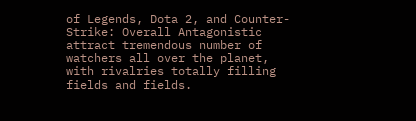of Legends, Dota 2, and Counter-Strike: Overall Antagonistic attract tremendous number of watchers all over the planet, with rivalries totally filling fields and fields.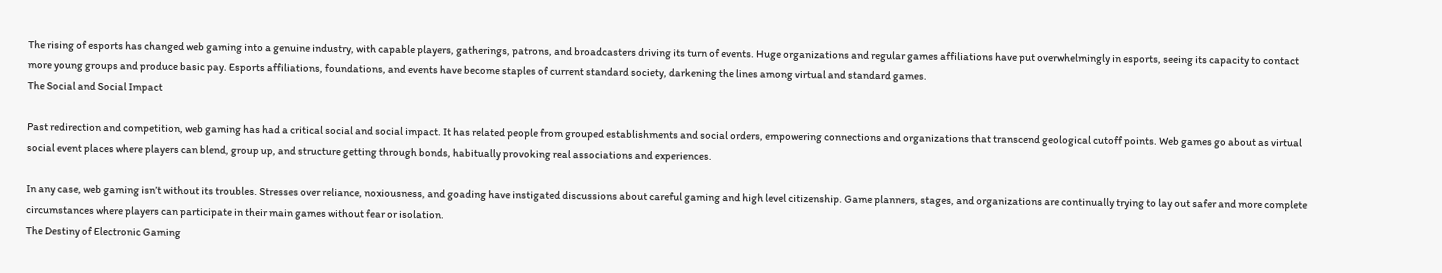The rising of esports has changed web gaming into a genuine industry, with capable players, gatherings, patrons, and broadcasters driving its turn of events. Huge organizations and regular games affiliations have put overwhelmingly in esports, seeing its capacity to contact more young groups and produce basic pay. Esports affiliations, foundations, and events have become staples of current standard society, darkening the lines among virtual and standard games.
The Social and Social Impact

Past redirection and competition, web gaming has had a critical social and social impact. It has related people from grouped establishments and social orders, empowering connections and organizations that transcend geological cutoff points. Web games go about as virtual social event places where players can blend, group up, and structure getting through bonds, habitually provoking real associations and experiences.

In any case, web gaming isn’t without its troubles. Stresses over reliance, noxiousness, and goading have instigated discussions about careful gaming and high level citizenship. Game planners, stages, and organizations are continually trying to lay out safer and more complete circumstances where players can participate in their main games without fear or isolation.
The Destiny of Electronic Gaming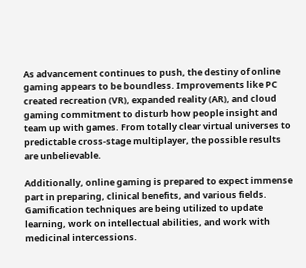As advancement continues to push, the destiny of online gaming appears to be boundless. Improvements like PC created recreation (VR), expanded reality (AR), and cloud gaming commitment to disturb how people insight and team up with games. From totally clear virtual universes to predictable cross-stage multiplayer, the possible results are unbelievable.

Additionally, online gaming is prepared to expect immense part in preparing, clinical benefits, and various fields. Gamification techniques are being utilized to update learning, work on intellectual abilities, and work with medicinal intercessions.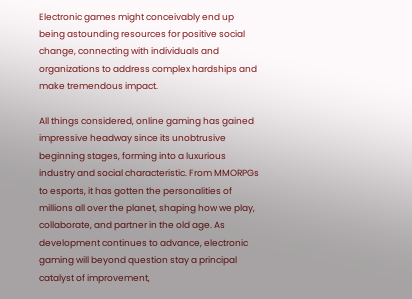Electronic games might conceivably end up being astounding resources for positive social change, connecting with individuals and organizations to address complex hardships and make tremendous impact.

All things considered, online gaming has gained impressive headway since its unobtrusive beginning stages, forming into a luxurious industry and social characteristic. From MMORPGs to esports, it has gotten the personalities of millions all over the planet, shaping how we play, collaborate, and partner in the old age. As development continues to advance, electronic gaming will beyond question stay a principal catalyst of improvement,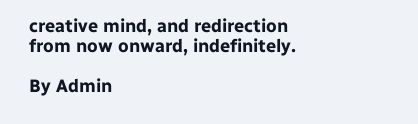creative mind, and redirection from now onward, indefinitely.

By Admin